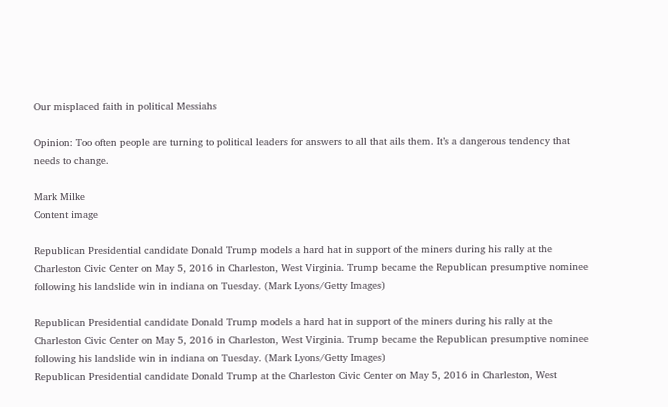Our misplaced faith in political Messiahs

Opinion: Too often people are turning to political leaders for answers to all that ails them. It’s a dangerous tendency that needs to change.

Mark Milke
Content image

Republican Presidential candidate Donald Trump models a hard hat in support of the miners during his rally at the Charleston Civic Center on May 5, 2016 in Charleston, West Virginia. Trump became the Republican presumptive nominee following his landslide win in indiana on Tuesday. (Mark Lyons/Getty Images)

Republican Presidential candidate Donald Trump models a hard hat in support of the miners during his rally at the Charleston Civic Center on May 5, 2016 in Charleston, West Virginia. Trump became the Republican presumptive nominee following his landslide win in indiana on Tuesday. (Mark Lyons/Getty Images)
Republican Presidential candidate Donald Trump at the Charleston Civic Center on May 5, 2016 in Charleston, West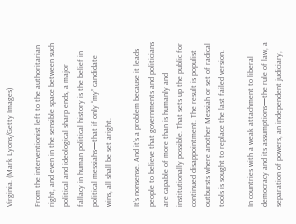Virginia. (Mark Lyons/Getty Images)

From the interventionist left to the authoritarian right, and even in the sensible space between such political and ideological sharp ends, a major fallacy in human political history is the belief in political messiahs—that if only “my” candidate wins, all shall be set aright.

It’s nonsense. And it’s a problem because it leads people to believe that governments and politicians are capable of more than is humanly and institutionally possible. That sets up the public for continued disappointment. The result is populist outbursts where another Messiah or set of radical tools is sought to replace the last failed version.

In countries with a weak attachment to liberal democracy and its assumptions—the rule of law, a separation of powers, an independent judiciary,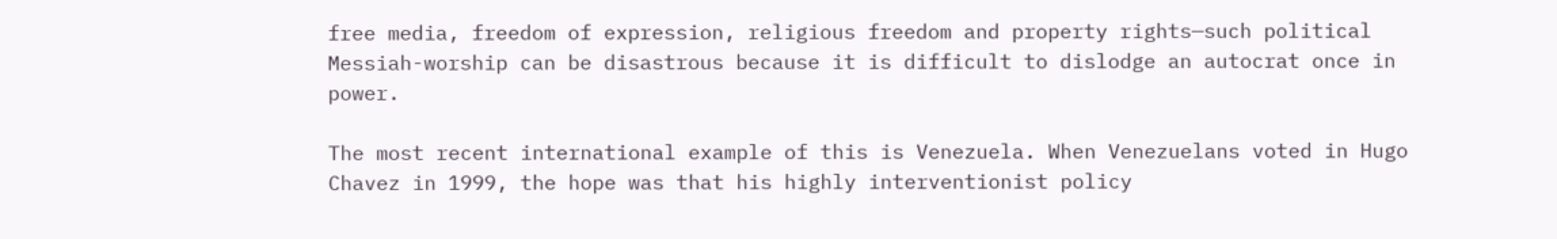free media, freedom of expression, religious freedom and property rights—such political Messiah-worship can be disastrous because it is difficult to dislodge an autocrat once in power.

The most recent international example of this is Venezuela. When Venezuelans voted in Hugo Chavez in 1999, the hope was that his highly interventionist policy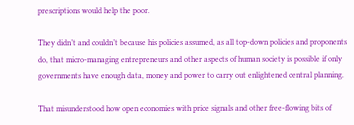prescriptions would help the poor.

They didn’t and couldn’t because his policies assumed, as all top-down policies and proponents do, that micro-managing entrepreneurs and other aspects of human society is possible if only governments have enough data, money and power to carry out enlightened central planning.

That misunderstood how open economies with price signals and other free-flowing bits of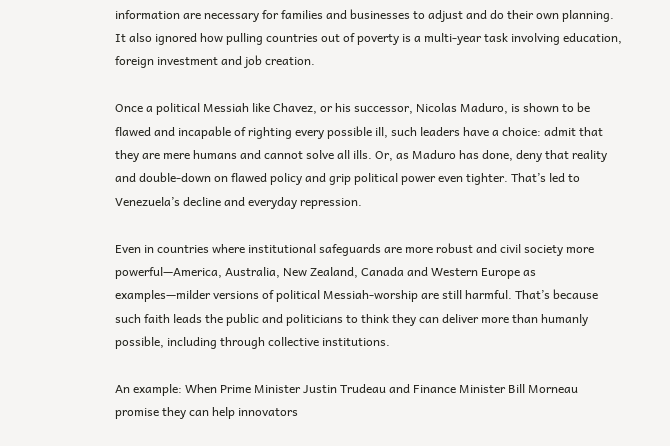information are necessary for families and businesses to adjust and do their own planning. It also ignored how pulling countries out of poverty is a multi-year task involving education, foreign investment and job creation.

Once a political Messiah like Chavez, or his successor, Nicolas Maduro, is shown to be flawed and incapable of righting every possible ill, such leaders have a choice: admit that they are mere humans and cannot solve all ills. Or, as Maduro has done, deny that reality and double-down on flawed policy and grip political power even tighter. That’s led to Venezuela’s decline and everyday repression.

Even in countries where institutional safeguards are more robust and civil society more powerful—America, Australia, New Zealand, Canada and Western Europe as examples—milder versions of political Messiah-worship are still harmful. That’s because such faith leads the public and politicians to think they can deliver more than humanly possible, including through collective institutions.

An example: When Prime Minister Justin Trudeau and Finance Minister Bill Morneau promise they can help innovators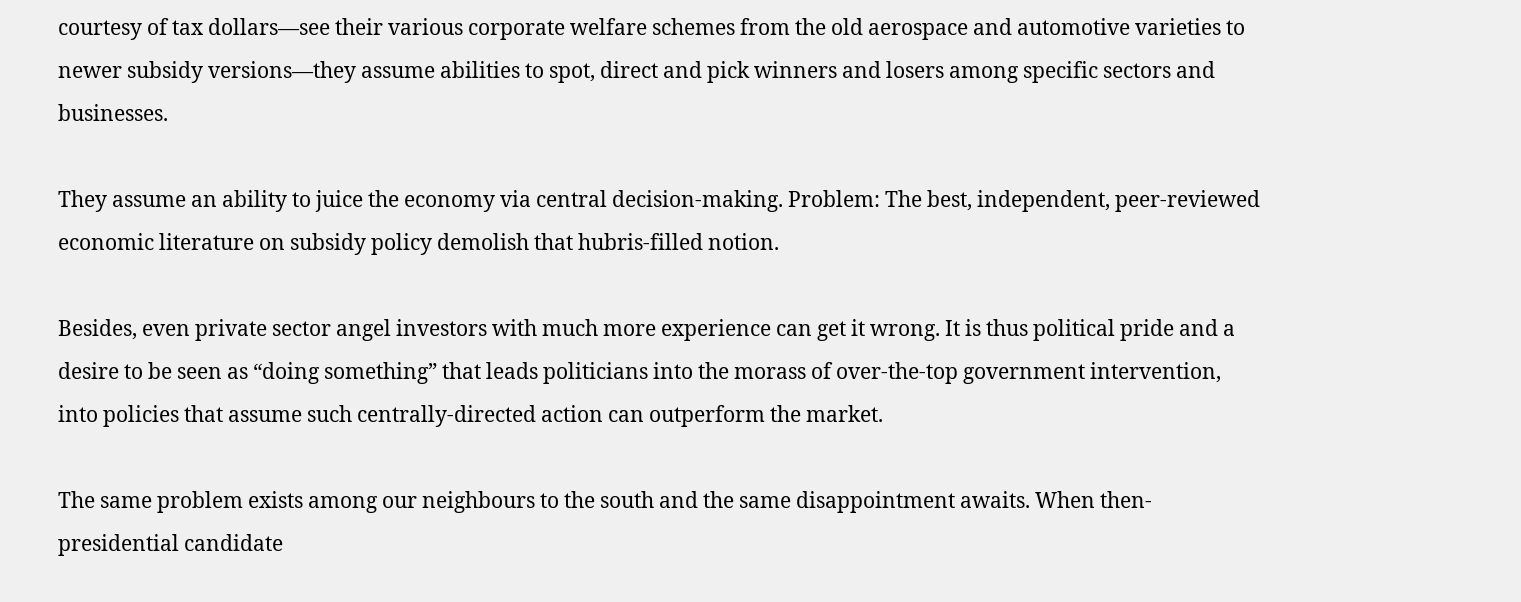courtesy of tax dollars—see their various corporate welfare schemes from the old aerospace and automotive varieties to newer subsidy versions—they assume abilities to spot, direct and pick winners and losers among specific sectors and businesses.

They assume an ability to juice the economy via central decision-making. Problem: The best, independent, peer-reviewed economic literature on subsidy policy demolish that hubris-filled notion.

Besides, even private sector angel investors with much more experience can get it wrong. It is thus political pride and a desire to be seen as “doing something” that leads politicians into the morass of over-the-top government intervention, into policies that assume such centrally-directed action can outperform the market.

The same problem exists among our neighbours to the south and the same disappointment awaits. When then-presidential candidate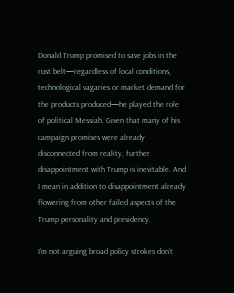Donald Trump promised to save jobs in the rust belt—regardless of local conditions, technological vagaries or market demand for the products produced—he played the role of political Messiah. Given that many of his campaign promises were already disconnected from reality, further disappointment with Trump is inevitable. And I mean in addition to disappointment already flowering from other failed aspects of the Trump personality and presidency.

I’m not arguing broad policy strokes don’t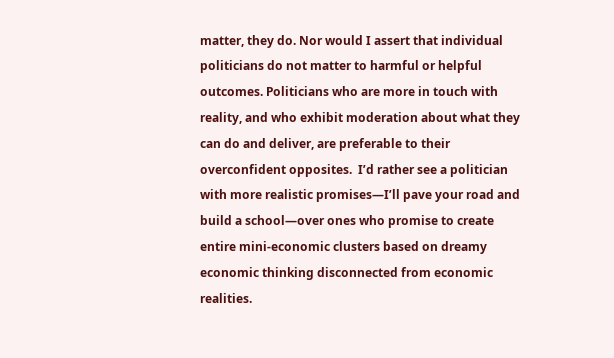matter, they do. Nor would I assert that individual politicians do not matter to harmful or helpful outcomes. Politicians who are more in touch with reality, and who exhibit moderation about what they can do and deliver, are preferable to their overconfident opposites.  I’d rather see a politician with more realistic promises—I’ll pave your road and build a school—over ones who promise to create entire mini-economic clusters based on dreamy economic thinking disconnected from economic realities.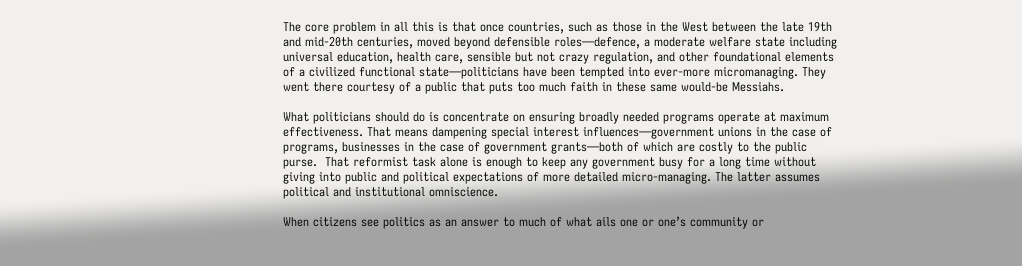The core problem in all this is that once countries, such as those in the West between the late 19th and mid-20th centuries, moved beyond defensible roles—defence, a moderate welfare state including universal education, health care, sensible but not crazy regulation, and other foundational elements of a civilized functional state—politicians have been tempted into ever-more micromanaging. They went there courtesy of a public that puts too much faith in these same would-be Messiahs.

What politicians should do is concentrate on ensuring broadly needed programs operate at maximum effectiveness. That means dampening special interest influences—government unions in the case of programs, businesses in the case of government grants—both of which are costly to the public purse.  That reformist task alone is enough to keep any government busy for a long time without giving into public and political expectations of more detailed micro-managing. The latter assumes political and institutional omniscience.

When citizens see politics as an answer to much of what ails one or one’s community or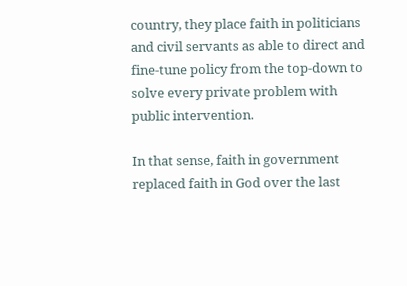country, they place faith in politicians and civil servants as able to direct and fine-tune policy from the top-down to solve every private problem with public intervention.

In that sense, faith in government replaced faith in God over the last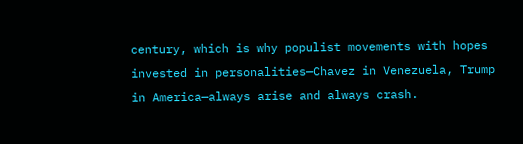century, which is why populist movements with hopes invested in personalities—Chavez in Venezuela, Trump in America—always arise and always crash.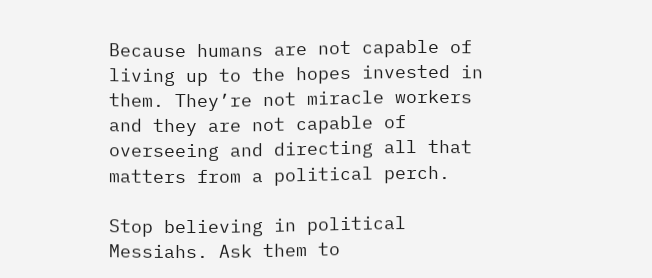Because humans are not capable of living up to the hopes invested in them. They’re not miracle workers and they are not capable of overseeing and directing all that matters from a political perch.

Stop believing in political Messiahs. Ask them to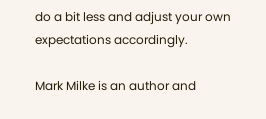do a bit less and adjust your own expectations accordingly.

Mark Milke is an author and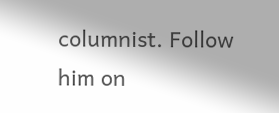columnist. Follow him on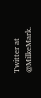Twitter at @MilkeMark.